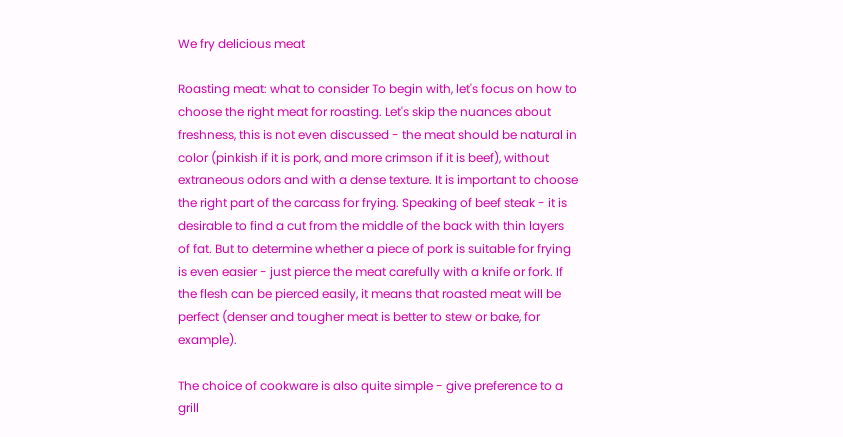We fry delicious meat

Roasting meat: what to consider To begin with, let's focus on how to choose the right meat for roasting. Let's skip the nuances about freshness, this is not even discussed - the meat should be natural in color (pinkish if it is pork, and more crimson if it is beef), without extraneous odors and with a dense texture. It is important to choose the right part of the carcass for frying. Speaking of beef steak - it is desirable to find a cut from the middle of the back with thin layers of fat. But to determine whether a piece of pork is suitable for frying is even easier - just pierce the meat carefully with a knife or fork. If the flesh can be pierced easily, it means that roasted meat will be perfect (denser and tougher meat is better to stew or bake, for example).

The choice of cookware is also quite simple - give preference to a grill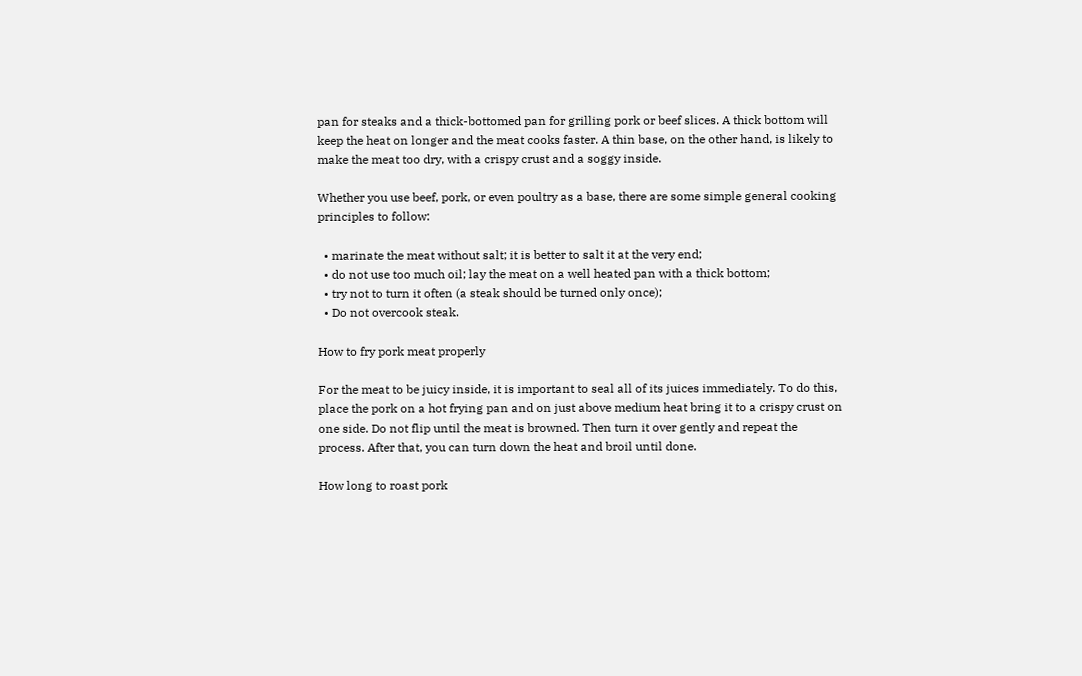pan for steaks and a thick-bottomed pan for grilling pork or beef slices. A thick bottom will keep the heat on longer and the meat cooks faster. A thin base, on the other hand, is likely to make the meat too dry, with a crispy crust and a soggy inside.

Whether you use beef, pork, or even poultry as a base, there are some simple general cooking principles to follow:

  • marinate the meat without salt; it is better to salt it at the very end;
  • do not use too much oil; lay the meat on a well heated pan with a thick bottom;
  • try not to turn it often (a steak should be turned only once);
  • Do not overcook steak.

How to fry pork meat properly

For the meat to be juicy inside, it is important to seal all of its juices immediately. To do this, place the pork on a hot frying pan and on just above medium heat bring it to a crispy crust on one side. Do not flip until the meat is browned. Then turn it over gently and repeat the process. After that, you can turn down the heat and broil until done.

How long to roast pork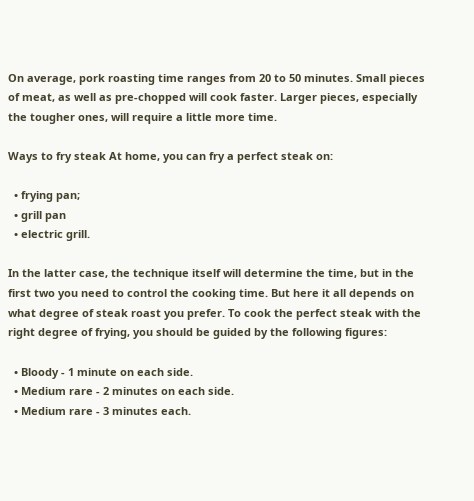On average, pork roasting time ranges from 20 to 50 minutes. Small pieces of meat, as well as pre-chopped will cook faster. Larger pieces, especially the tougher ones, will require a little more time.

Ways to fry steak At home, you can fry a perfect steak on:

  • frying pan;
  • grill pan
  • electric grill.

In the latter case, the technique itself will determine the time, but in the first two you need to control the cooking time. But here it all depends on what degree of steak roast you prefer. To cook the perfect steak with the right degree of frying, you should be guided by the following figures:

  • Bloody - 1 minute on each side.
  • Medium rare - 2 minutes on each side.
  • Medium rare - 3 minutes each.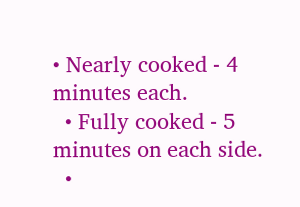• Nearly cooked - 4 minutes each.
  • Fully cooked - 5 minutes on each side.
  •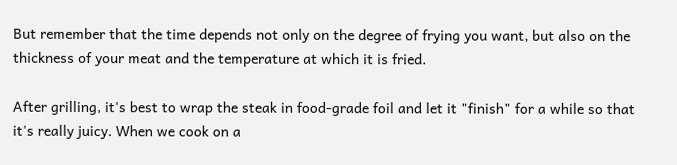But remember that the time depends not only on the degree of frying you want, but also on the thickness of your meat and the temperature at which it is fried.

After grilling, it's best to wrap the steak in food-grade foil and let it "finish" for a while so that it's really juicy. When we cook on a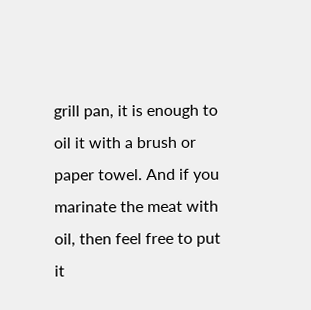grill pan, it is enough to oil it with a brush or paper towel. And if you marinate the meat with oil, then feel free to put it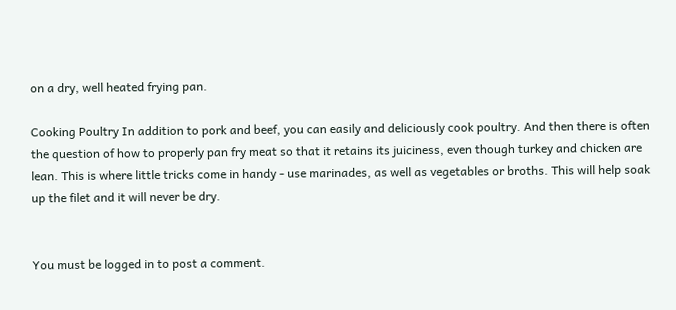on a dry, well heated frying pan.

Cooking Poultry In addition to pork and beef, you can easily and deliciously cook poultry. And then there is often the question of how to properly pan fry meat so that it retains its juiciness, even though turkey and chicken are lean. This is where little tricks come in handy - use marinades, as well as vegetables or broths. This will help soak up the filet and it will never be dry.


You must be logged in to post a comment.